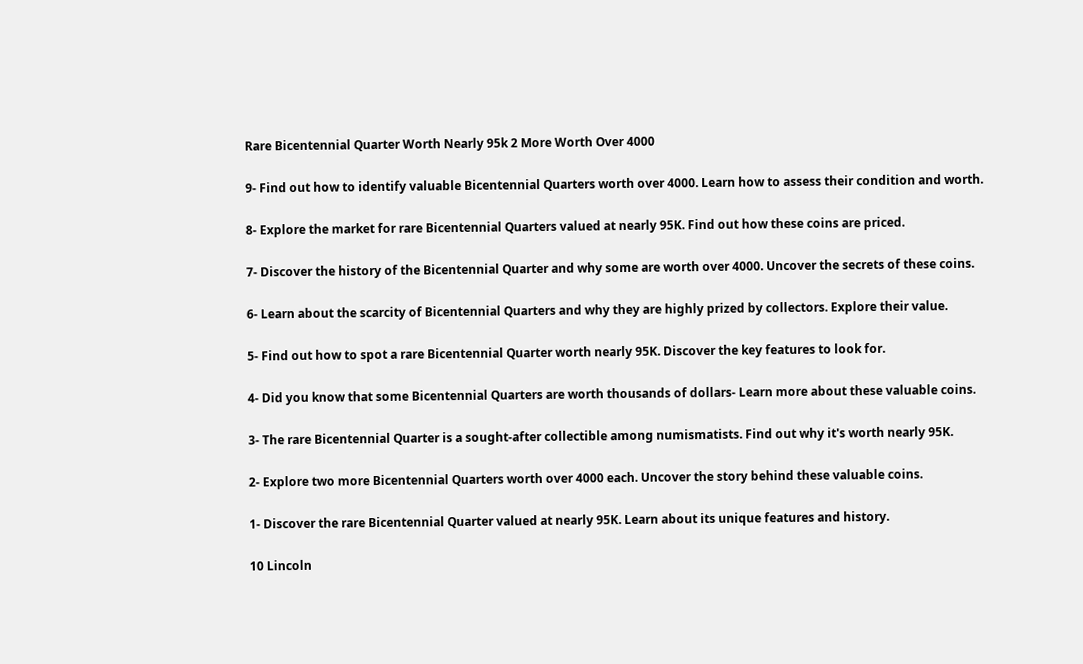Rare Bicentennial Quarter Worth Nearly 95k 2 More Worth Over 4000

9- Find out how to identify valuable Bicentennial Quarters worth over 4000. Learn how to assess their condition and worth.

8- Explore the market for rare Bicentennial Quarters valued at nearly 95K. Find out how these coins are priced.

7- Discover the history of the Bicentennial Quarter and why some are worth over 4000. Uncover the secrets of these coins.

6- Learn about the scarcity of Bicentennial Quarters and why they are highly prized by collectors. Explore their value.

5- Find out how to spot a rare Bicentennial Quarter worth nearly 95K. Discover the key features to look for.

4- Did you know that some Bicentennial Quarters are worth thousands of dollars- Learn more about these valuable coins.

3- The rare Bicentennial Quarter is a sought-after collectible among numismatists. Find out why it's worth nearly 95K.

2- Explore two more Bicentennial Quarters worth over 4000 each. Uncover the story behind these valuable coins.

1- Discover the rare Bicentennial Quarter valued at nearly 95K. Learn about its unique features and history.

10 Lincoln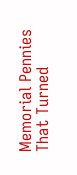Memorial Pennies That Turned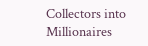Collectors into Millionaires